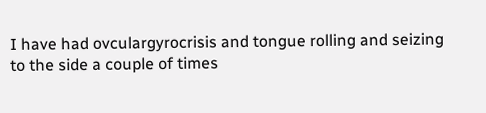I have had ovculargyrocrisis and tongue rolling and seizing to the side a couple of times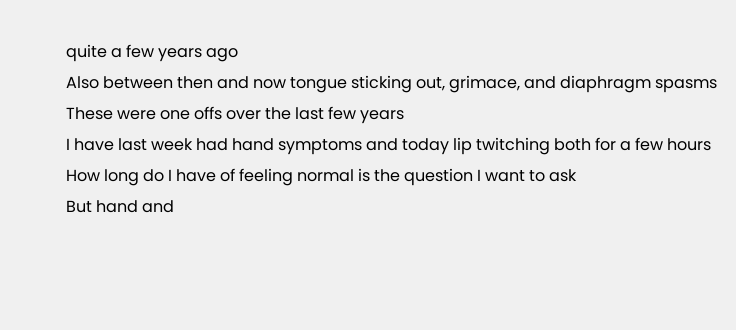quite a few years ago
Also between then and now tongue sticking out, grimace, and diaphragm spasms
These were one offs over the last few years
I have last week had hand symptoms and today lip twitching both for a few hours
How long do I have of feeling normal is the question I want to ask
But hand and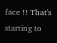face !! That's starting to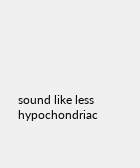sound like less hypochondriac